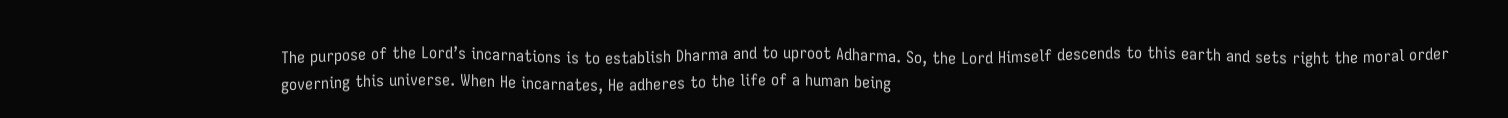The purpose of the Lord’s incarnations is to establish Dharma and to uproot Adharma. So, the Lord Himself descends to this earth and sets right the moral order governing this universe. When He incarnates, He adheres to the life of a human being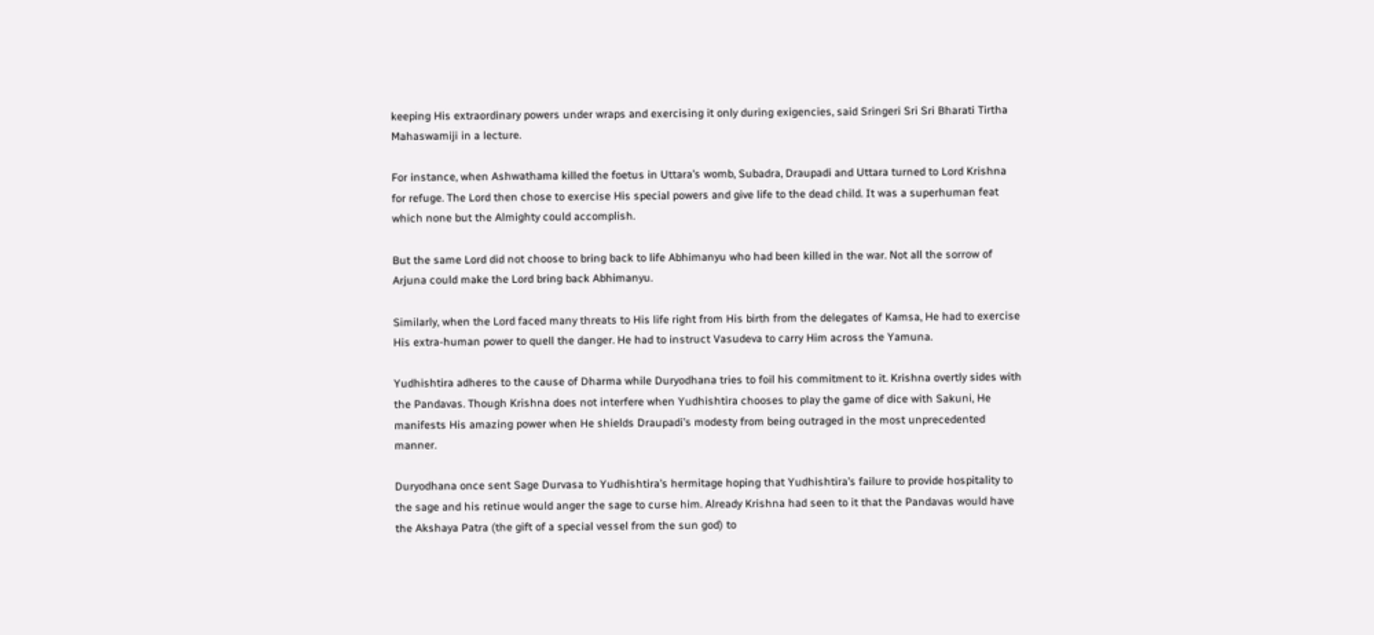keeping His extraordinary powers under wraps and exercising it only during exigencies, said Sringeri Sri Sri Bharati Tirtha Mahaswamiji in a lecture.

For instance, when Ashwathama killed the foetus in Uttara’s womb, Subadra, Draupadi and Uttara turned to Lord Krishna for refuge. The Lord then chose to exercise His special powers and give life to the dead child. It was a superhuman feat which none but the Almighty could accomplish.

But the same Lord did not choose to bring back to life Abhimanyu who had been killed in the war. Not all the sorrow of Arjuna could make the Lord bring back Abhimanyu.

Similarly, when the Lord faced many threats to His life right from His birth from the delegates of Kamsa, He had to exercise His extra-human power to quell the danger. He had to instruct Vasudeva to carry Him across the Yamuna.

Yudhishtira adheres to the cause of Dharma while Duryodhana tries to foil his commitment to it. Krishna overtly sides with the Pandavas. Though Krishna does not interfere when Yudhishtira chooses to play the game of dice with Sakuni, He manifests His amazing power when He shields Draupadi’s modesty from being outraged in the most unprecedented manner.

Duryodhana once sent Sage Durvasa to Yudhishtira’s hermitage hoping that Yudhishtira’s failure to provide hospitality to the sage and his retinue would anger the sage to curse him. Already Krishna had seen to it that the Pandavas would have the Akshaya Patra (the gift of a special vessel from the sun god) to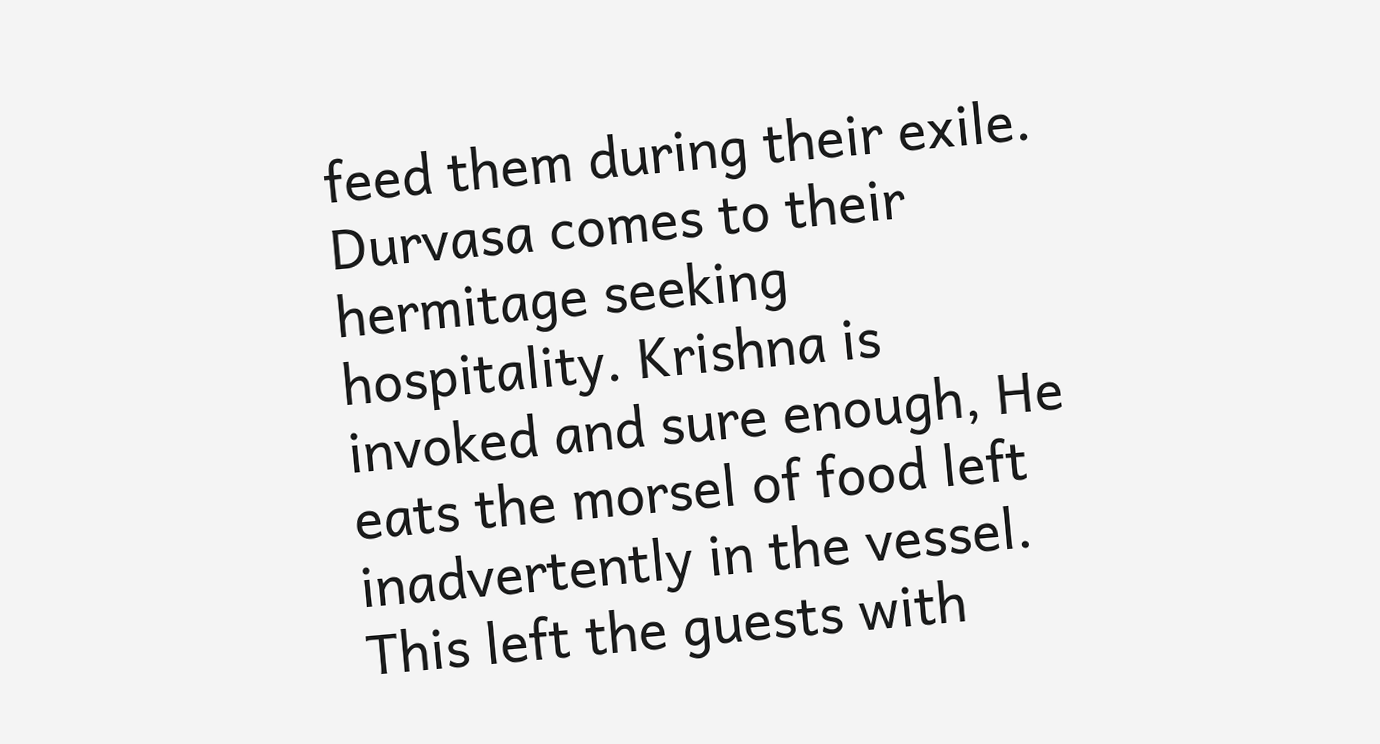feed them during their exile. Durvasa comes to their hermitage seeking hospitality. Krishna is invoked and sure enough, He eats the morsel of food left inadvertently in the vessel. This left the guests with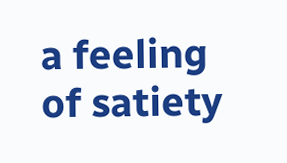a feeling of satiety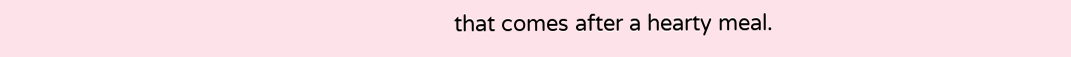that comes after a hearty meal.